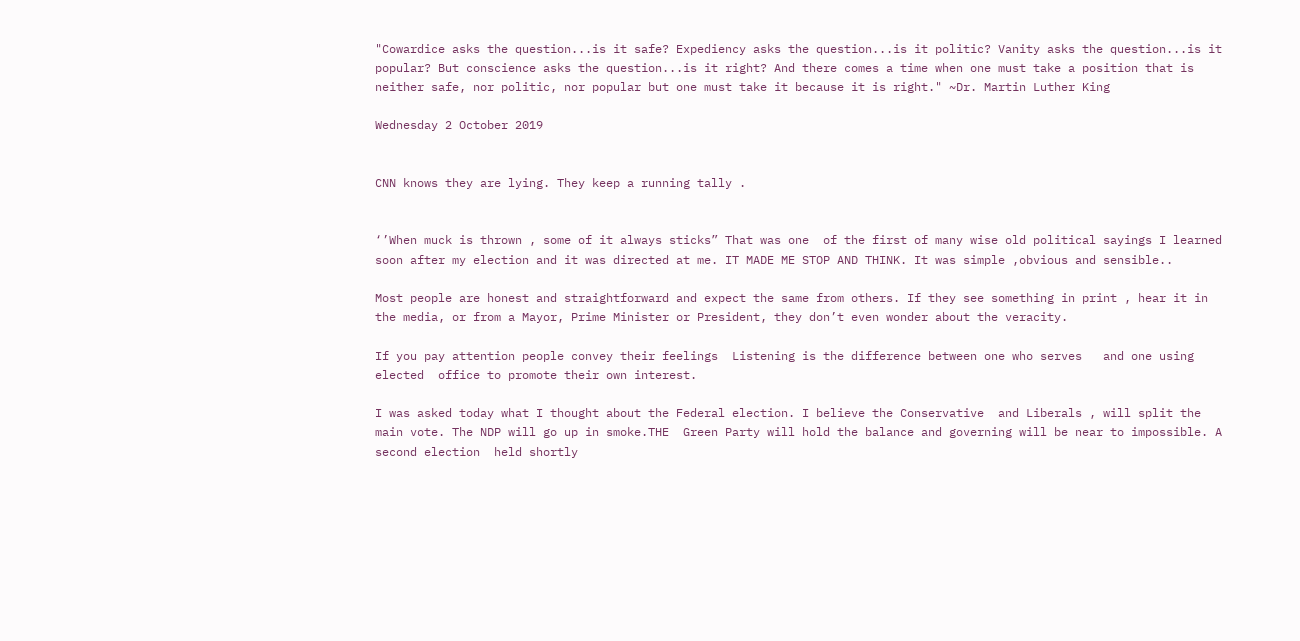"Cowardice asks the question...is it safe? Expediency asks the question...is it politic? Vanity asks the question...is it popular? But conscience asks the question...is it right? And there comes a time when one must take a position that is neither safe, nor politic, nor popular but one must take it because it is right." ~Dr. Martin Luther King

Wednesday 2 October 2019


CNN knows they are lying. They keep a running tally .


‘’When muck is thrown , some of it always sticks” That was one  of the first of many wise old political sayings I learned soon after my election and it was directed at me. IT MADE ME STOP AND THINK. It was simple ,obvious and sensible..

Most people are honest and straightforward and expect the same from others. If they see something in print , hear it in the media, or from a Mayor, Prime Minister or President, they don’t even wonder about the veracity.

If you pay attention people convey their feelings  Listening is the difference between one who serves   and one using elected  office to promote their own interest.

I was asked today what I thought about the Federal election. I believe the Conservative  and Liberals , will split the main vote. The NDP will go up in smoke.THE  Green Party will hold the balance and governing will be near to impossible. A second election  held shortly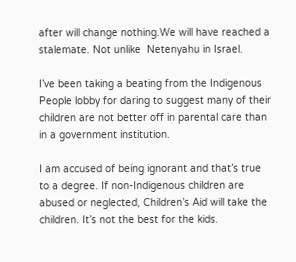after will change nothing.We will have reached a stalemate. Not unlike  Netenyahu in Israel.

I’ve been taking a beating from the Indigenous People lobby for daring to suggest many of their children are not better off in parental care than in a government institution.

I am accused of being ignorant and that’s true to a degree. If non-Indigenous children are
abused or neglected, Children’s Aid will take the children. It’s not the best for the kids.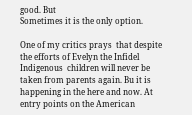good. But
Sometimes it is the only option.

One of my critics prays  that despite the efforts of Evelyn the Infidel Indigenous  children will never be taken from parents again. Bu it is happening in the here and now. At entry points on the American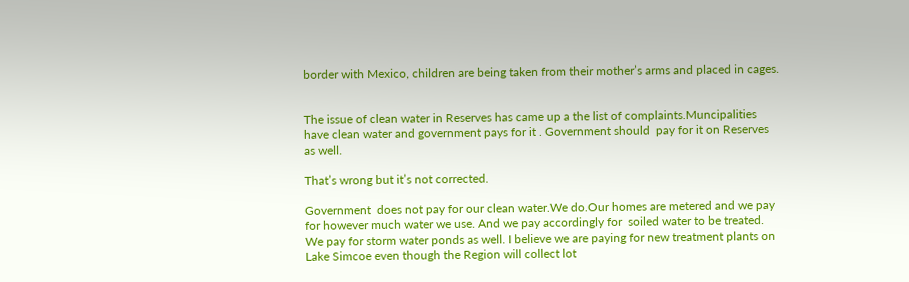border with Mexico, children are being taken from their mother’s arms and placed in cages.


The issue of clean water in Reserves has came up a the list of complaints.Muncipalities have clean water and government pays for it . Government should  pay for it on Reserves as well.

That’s wrong but it’s not corrected.

Government  does not pay for our clean water.We do.Our homes are metered and we pay for however much water we use. And we pay accordingly for  soiled water to be treated. We pay for storm water ponds as well. I believe we are paying for new treatment plants on Lake Simcoe even though the Region will collect lot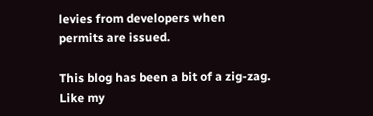levies from developers when permits are issued.

This blog has been a bit of a zig-zag.  Like my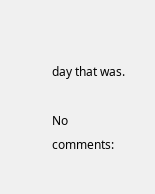day that was.

No comments: